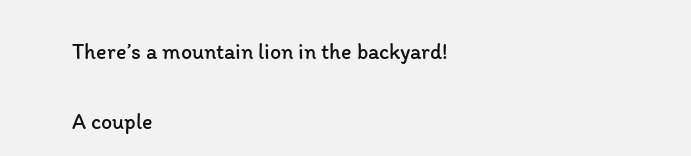There’s a mountain lion in the backyard!

A couple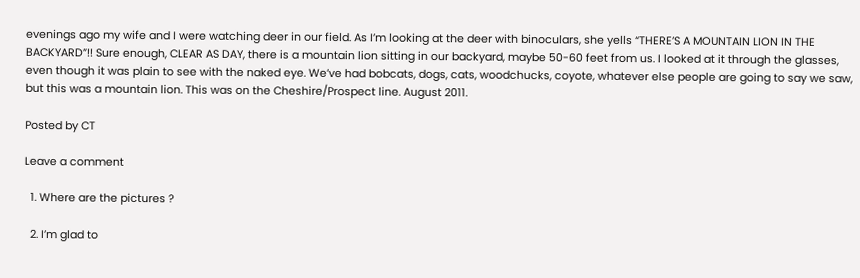evenings ago my wife and I were watching deer in our field. As I’m looking at the deer with binoculars, she yells “THERE’S A MOUNTAIN LION IN THE BACKYARD”!! Sure enough, CLEAR AS DAY, there is a mountain lion sitting in our backyard, maybe 50-60 feet from us. I looked at it through the glasses, even though it was plain to see with the naked eye. We’ve had bobcats, dogs, cats, woodchucks, coyote, whatever else people are going to say we saw, but this was a mountain lion. This was on the Cheshire/Prospect line. August 2011.

Posted by CT

Leave a comment

  1. Where are the pictures ?

  2. I’m glad to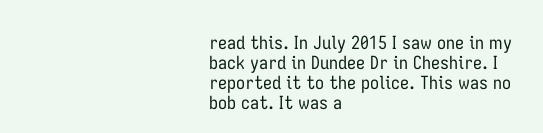read this. In July 2015 I saw one in my back yard in Dundee Dr in Cheshire. I reported it to the police. This was no bob cat. It was a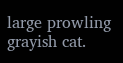large prowling grayish cat.